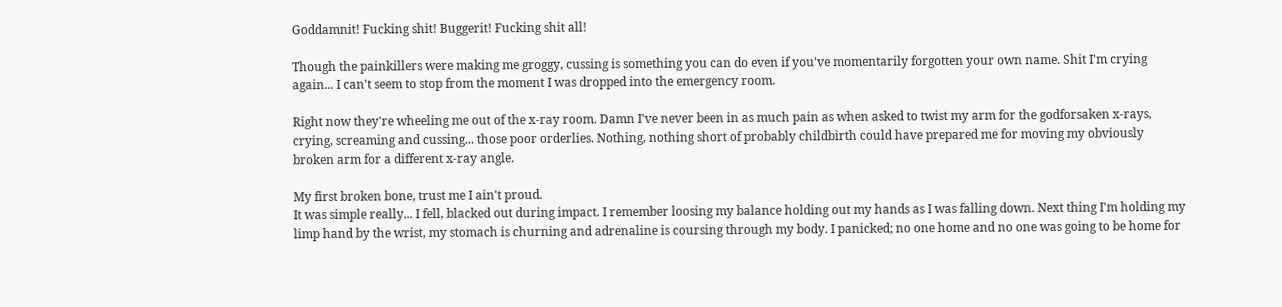Goddamnit! Fucking shit! Buggerit! Fucking shit all!

Though the painkillers were making me groggy, cussing is something you can do even if you've momentarily forgotten your own name. Shit I'm crying again... I can't seem to stop from the moment I was dropped into the emergency room.

Right now they're wheeling me out of the x-ray room. Damn I've never been in as much pain as when asked to twist my arm for the godforsaken x-rays, crying, screaming and cussing... those poor orderlies. Nothing, nothing short of probably childbirth could have prepared me for moving my obviously broken arm for a different x-ray angle.

My first broken bone, trust me I ain't proud.
It was simple really... I fell, blacked out during impact. I remember loosing my balance holding out my hands as I was falling down. Next thing I'm holding my limp hand by the wrist, my stomach is churning and adrenaline is coursing through my body. I panicked; no one home and no one was going to be home for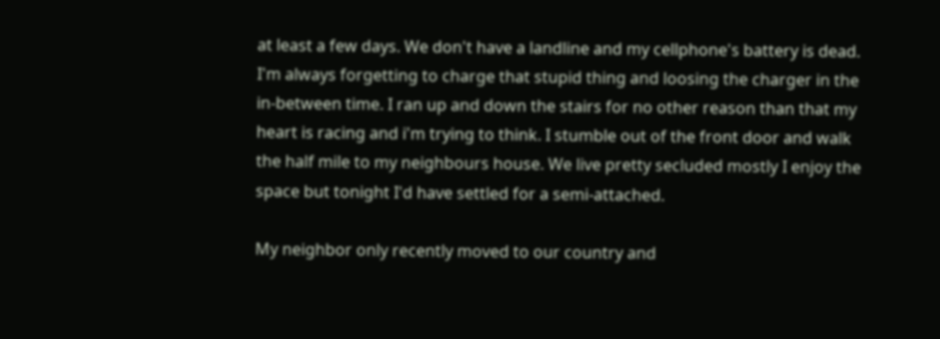at least a few days. We don't have a landline and my cellphone's battery is dead. I'm always forgetting to charge that stupid thing and loosing the charger in the in-between time. I ran up and down the stairs for no other reason than that my heart is racing and i'm trying to think. I stumble out of the front door and walk the half mile to my neighbours house. We live pretty secluded mostly I enjoy the space but tonight I'd have settled for a semi-attached.

My neighbor only recently moved to our country and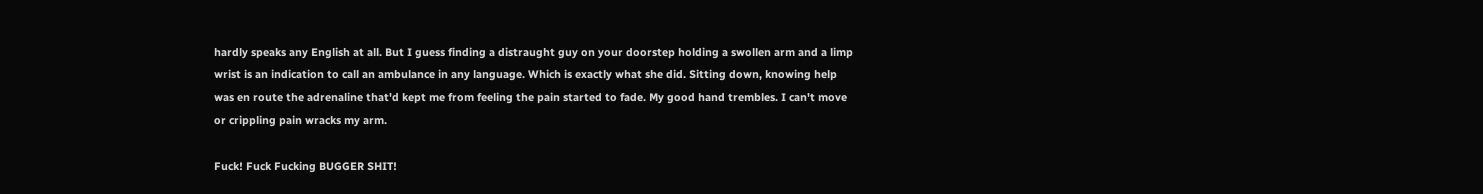hardly speaks any English at all. But I guess finding a distraught guy on your doorstep holding a swollen arm and a limp wrist is an indication to call an ambulance in any language. Which is exactly what she did. Sitting down, knowing help was en route the adrenaline that'd kept me from feeling the pain started to fade. My good hand trembles. I can't move or crippling pain wracks my arm.

Fuck! Fuck Fucking BUGGER SHIT!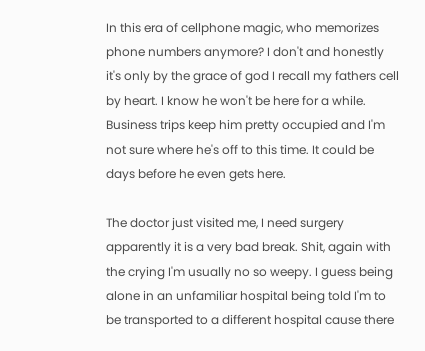In this era of cellphone magic, who memorizes phone numbers anymore? I don't and honestly it's only by the grace of god I recall my fathers cell by heart. I know he won't be here for a while. Business trips keep him pretty occupied and I'm not sure where he's off to this time. It could be days before he even gets here.

The doctor just visited me, I need surgery apparently it is a very bad break. Shit, again with the crying I'm usually no so weepy. I guess being alone in an unfamiliar hospital being told I'm to be transported to a different hospital cause there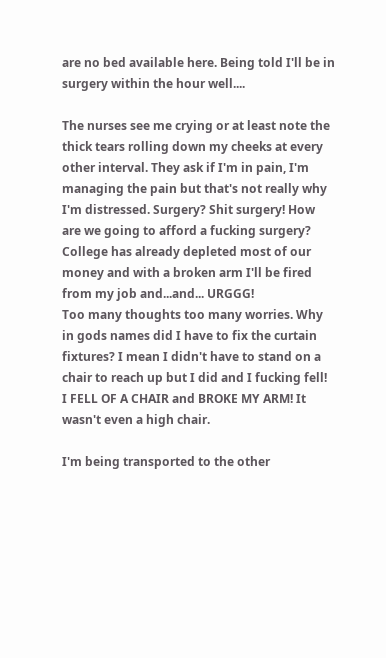are no bed available here. Being told I'll be in surgery within the hour well....

The nurses see me crying or at least note the thick tears rolling down my cheeks at every other interval. They ask if I'm in pain, I'm managing the pain but that's not really why I'm distressed. Surgery? Shit surgery! How are we going to afford a fucking surgery? College has already depleted most of our money and with a broken arm I'll be fired from my job and...and... URGGG!
Too many thoughts too many worries. Why in gods names did I have to fix the curtain fixtures? I mean I didn't have to stand on a chair to reach up but I did and I fucking fell!
I FELL OF A CHAIR and BROKE MY ARM! It wasn't even a high chair.

I'm being transported to the other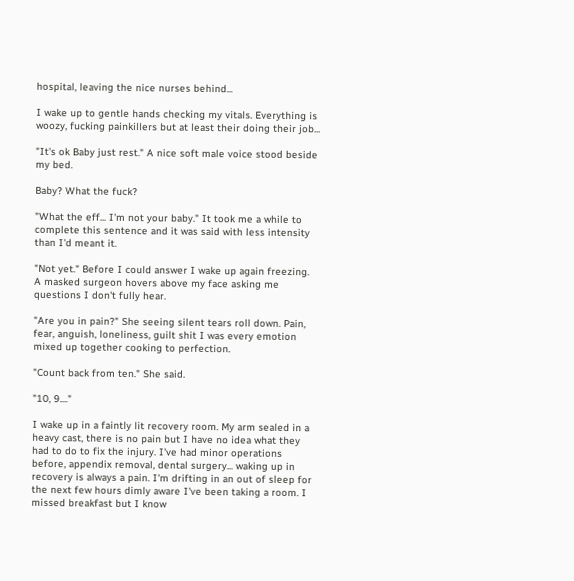hospital, leaving the nice nurses behind...

I wake up to gentle hands checking my vitals. Everything is woozy, fucking painkillers but at least their doing their job...

"It's ok Baby just rest." A nice soft male voice stood beside my bed.

Baby? What the fuck?

"What the eff... I'm not your baby." It took me a while to complete this sentence and it was said with less intensity than I'd meant it.

"Not yet." Before I could answer I wake up again freezing. A masked surgeon hovers above my face asking me questions I don't fully hear.

"Are you in pain?" She seeing silent tears roll down. Pain, fear, anguish, loneliness, guilt shit I was every emotion mixed up together cooking to perfection.

"Count back from ten." She said.

"10, 9...."

I wake up in a faintly lit recovery room. My arm sealed in a heavy cast, there is no pain but I have no idea what they had to do to fix the injury. I've had minor operations before, appendix removal, dental surgery... waking up in recovery is always a pain. I'm drifting in an out of sleep for the next few hours dimly aware I've been taking a room. I missed breakfast but I know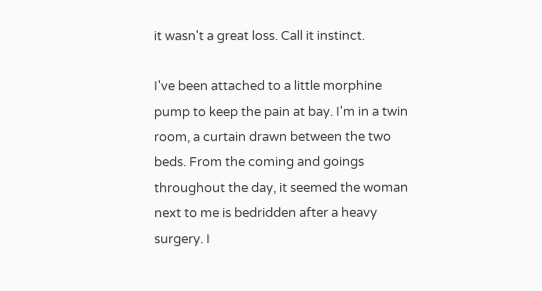it wasn't a great loss. Call it instinct.

I've been attached to a little morphine pump to keep the pain at bay. I'm in a twin room, a curtain drawn between the two beds. From the coming and goings throughout the day, it seemed the woman next to me is bedridden after a heavy surgery. I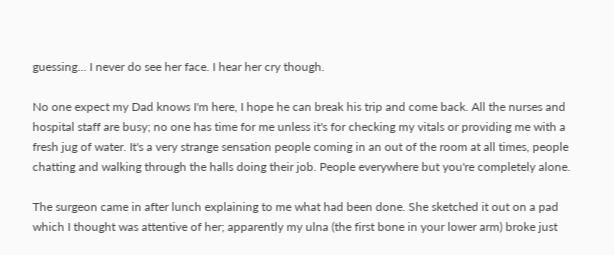guessing... I never do see her face. I hear her cry though.

No one expect my Dad knows I'm here, I hope he can break his trip and come back. All the nurses and hospital staff are busy; no one has time for me unless it's for checking my vitals or providing me with a fresh jug of water. It's a very strange sensation people coming in an out of the room at all times, people chatting and walking through the halls doing their job. People everywhere but you're completely alone.

The surgeon came in after lunch explaining to me what had been done. She sketched it out on a pad which I thought was attentive of her; apparently my ulna (the first bone in your lower arm) broke just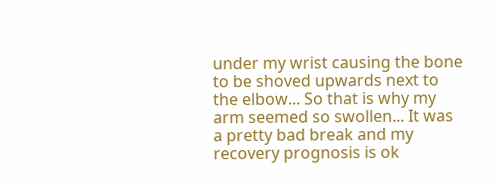under my wrist causing the bone to be shoved upwards next to the elbow... So that is why my arm seemed so swollen... It was a pretty bad break and my recovery prognosis is ok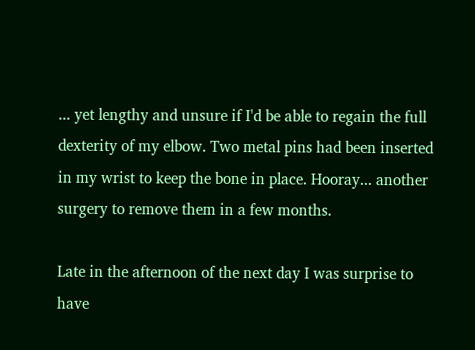... yet lengthy and unsure if I'd be able to regain the full dexterity of my elbow. Two metal pins had been inserted in my wrist to keep the bone in place. Hooray... another surgery to remove them in a few months.

Late in the afternoon of the next day I was surprise to have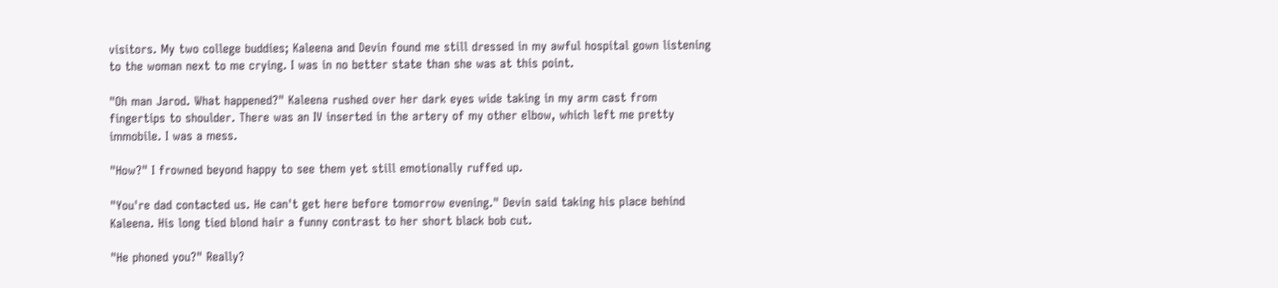visitors. My two college buddies; Kaleena and Devin found me still dressed in my awful hospital gown listening to the woman next to me crying. I was in no better state than she was at this point.

"Oh man Jarod. What happened?" Kaleena rushed over her dark eyes wide taking in my arm cast from fingertips to shoulder. There was an IV inserted in the artery of my other elbow, which left me pretty immobile. I was a mess.

"How?" I frowned beyond happy to see them yet still emotionally ruffed up.

"You're dad contacted us. He can't get here before tomorrow evening." Devin said taking his place behind Kaleena. His long tied blond hair a funny contrast to her short black bob cut.

"He phoned you?" Really?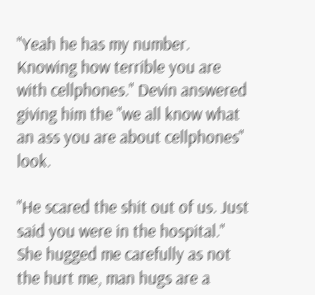"Yeah he has my number. Knowing how terrible you are with cellphones." Devin answered giving him the "we all know what an ass you are about cellphones" look.

"He scared the shit out of us. Just said you were in the hospital." She hugged me carefully as not the hurt me, man hugs are a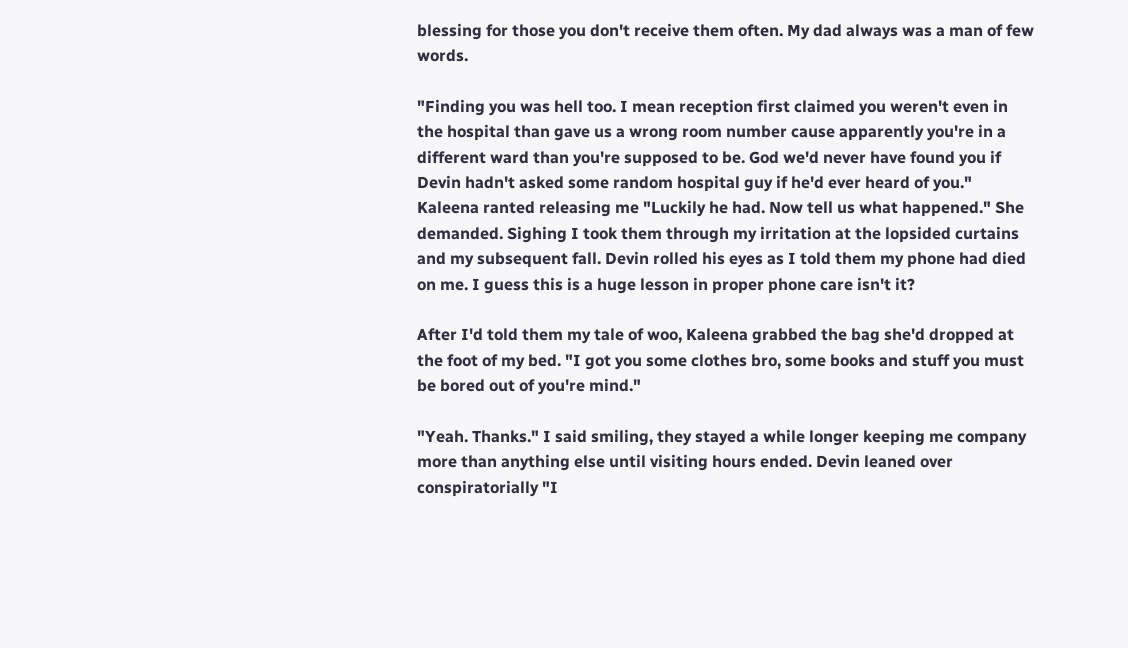blessing for those you don't receive them often. My dad always was a man of few words.

"Finding you was hell too. I mean reception first claimed you weren't even in the hospital than gave us a wrong room number cause apparently you're in a different ward than you're supposed to be. God we'd never have found you if Devin hadn't asked some random hospital guy if he'd ever heard of you." Kaleena ranted releasing me "Luckily he had. Now tell us what happened." She demanded. Sighing I took them through my irritation at the lopsided curtains and my subsequent fall. Devin rolled his eyes as I told them my phone had died on me. I guess this is a huge lesson in proper phone care isn't it?

After I'd told them my tale of woo, Kaleena grabbed the bag she'd dropped at the foot of my bed. "I got you some clothes bro, some books and stuff you must be bored out of you're mind."

"Yeah. Thanks." I said smiling, they stayed a while longer keeping me company more than anything else until visiting hours ended. Devin leaned over conspiratorially "I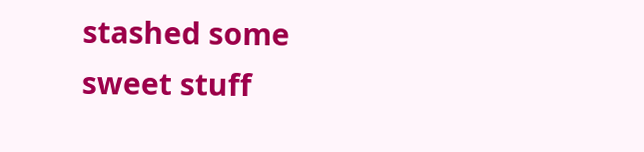stashed some sweet stuff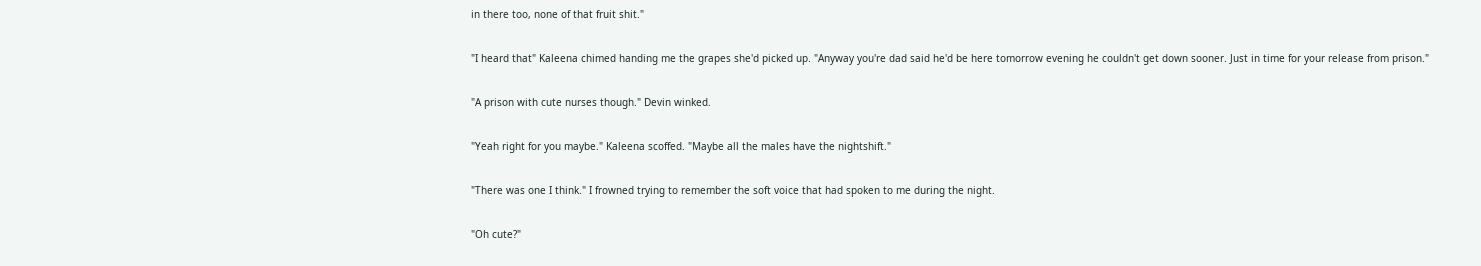in there too, none of that fruit shit."

"I heard that" Kaleena chimed handing me the grapes she'd picked up. "Anyway you're dad said he'd be here tomorrow evening he couldn't get down sooner. Just in time for your release from prison."

"A prison with cute nurses though." Devin winked.

"Yeah right for you maybe." Kaleena scoffed. "Maybe all the males have the nightshift."

"There was one I think." I frowned trying to remember the soft voice that had spoken to me during the night.

"Oh cute?"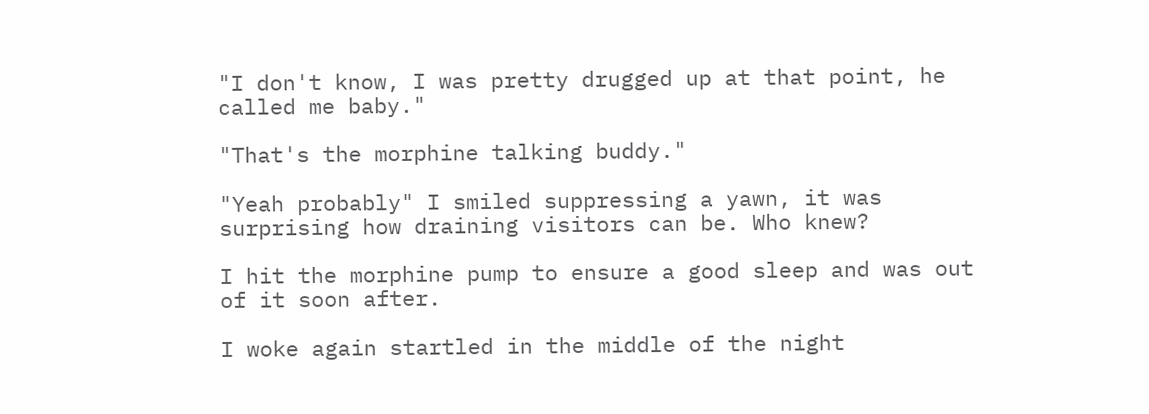"I don't know, I was pretty drugged up at that point, he called me baby."

"That's the morphine talking buddy."

"Yeah probably" I smiled suppressing a yawn, it was surprising how draining visitors can be. Who knew?

I hit the morphine pump to ensure a good sleep and was out of it soon after.

I woke again startled in the middle of the night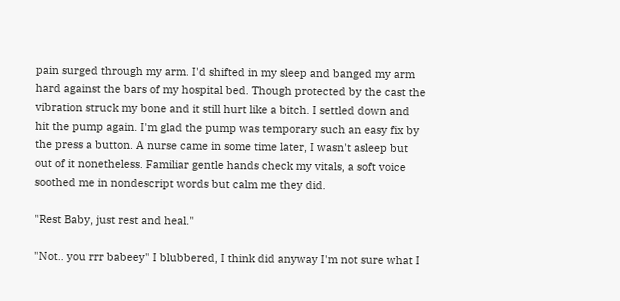pain surged through my arm. I'd shifted in my sleep and banged my arm hard against the bars of my hospital bed. Though protected by the cast the vibration struck my bone and it still hurt like a bitch. I settled down and hit the pump again. I'm glad the pump was temporary such an easy fix by the press a button. A nurse came in some time later, I wasn't asleep but out of it nonetheless. Familiar gentle hands check my vitals, a soft voice soothed me in nondescript words but calm me they did.

"Rest Baby, just rest and heal."

"Not.. you rrr babeey" I blubbered, I think did anyway I'm not sure what I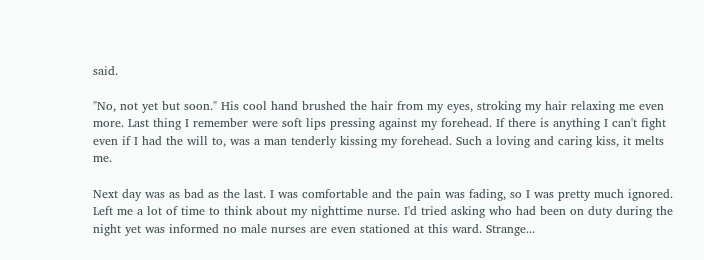said.

"No, not yet but soon." His cool hand brushed the hair from my eyes, stroking my hair relaxing me even more. Last thing I remember were soft lips pressing against my forehead. If there is anything I can't fight even if I had the will to, was a man tenderly kissing my forehead. Such a loving and caring kiss, it melts me.

Next day was as bad as the last. I was comfortable and the pain was fading, so I was pretty much ignored. Left me a lot of time to think about my nighttime nurse. I'd tried asking who had been on duty during the night yet was informed no male nurses are even stationed at this ward. Strange...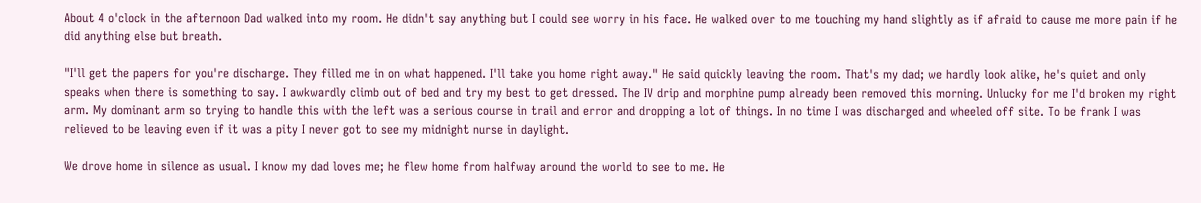About 4 o'clock in the afternoon Dad walked into my room. He didn't say anything but I could see worry in his face. He walked over to me touching my hand slightly as if afraid to cause me more pain if he did anything else but breath.

"I'll get the papers for you're discharge. They filled me in on what happened. I'll take you home right away." He said quickly leaving the room. That's my dad; we hardly look alike, he's quiet and only speaks when there is something to say. I awkwardly climb out of bed and try my best to get dressed. The IV drip and morphine pump already been removed this morning. Unlucky for me I'd broken my right arm. My dominant arm so trying to handle this with the left was a serious course in trail and error and dropping a lot of things. In no time I was discharged and wheeled off site. To be frank I was relieved to be leaving even if it was a pity I never got to see my midnight nurse in daylight.

We drove home in silence as usual. I know my dad loves me; he flew home from halfway around the world to see to me. He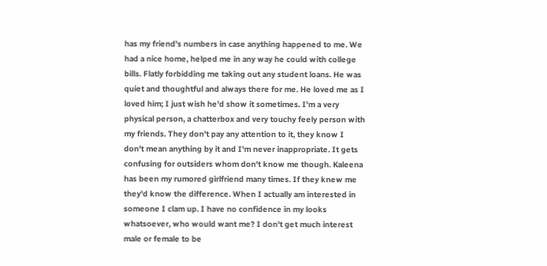has my friend's numbers in case anything happened to me. We had a nice home, helped me in any way he could with college bills. Flatly forbidding me taking out any student loans. He was quiet and thoughtful and always there for me. He loved me as I loved him; I just wish he'd show it sometimes. I'm a very physical person, a chatterbox and very touchy feely person with my friends. They don't pay any attention to it, they know I don't mean anything by it and I'm never inappropriate. It gets confusing for outsiders whom don't know me though. Kaleena has been my rumored girlfriend many times. If they knew me they'd know the difference. When I actually am interested in someone I clam up. I have no confidence in my looks whatsoever, who would want me? I don't get much interest male or female to be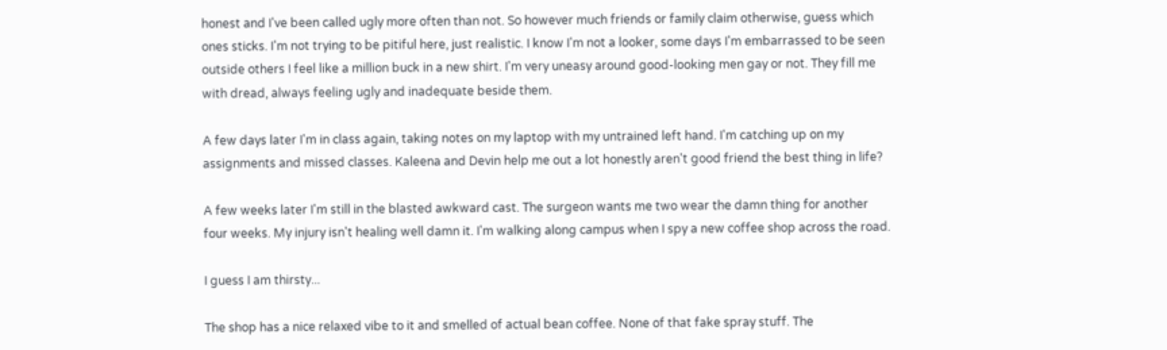honest and I've been called ugly more often than not. So however much friends or family claim otherwise, guess which ones sticks. I'm not trying to be pitiful here, just realistic. I know I'm not a looker, some days I'm embarrassed to be seen outside others I feel like a million buck in a new shirt. I'm very uneasy around good-looking men gay or not. They fill me with dread, always feeling ugly and inadequate beside them.

A few days later I'm in class again, taking notes on my laptop with my untrained left hand. I'm catching up on my assignments and missed classes. Kaleena and Devin help me out a lot honestly aren't good friend the best thing in life?

A few weeks later I'm still in the blasted awkward cast. The surgeon wants me two wear the damn thing for another four weeks. My injury isn't healing well damn it. I'm walking along campus when I spy a new coffee shop across the road.

I guess I am thirsty...

The shop has a nice relaxed vibe to it and smelled of actual bean coffee. None of that fake spray stuff. The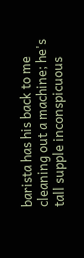barista has his back to me cleaning out a machine; he's tall supple inconspicuous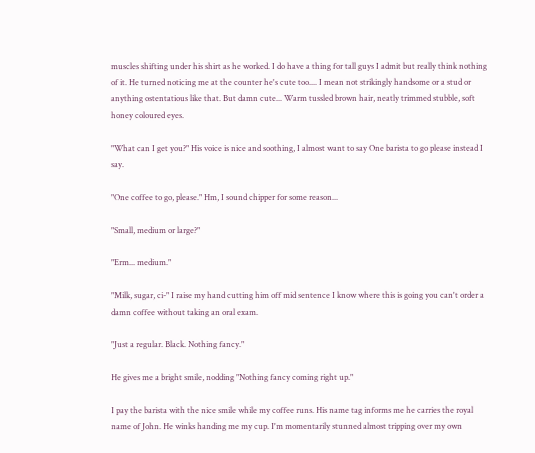muscles shifting under his shirt as he worked. I do have a thing for tall guys I admit but really think nothing of it. He turned noticing me at the counter he's cute too.... I mean not strikingly handsome or a stud or anything ostentatious like that. But damn cute... Warm tussled brown hair, neatly trimmed stubble, soft honey coloured eyes.

"What can I get you?" His voice is nice and soothing, I almost want to say One barista to go please instead I say.

"One coffee to go, please." Hm, I sound chipper for some reason...

"Small, medium or large?"

"Erm... medium."

"Milk, sugar, ci-" I raise my hand cutting him off mid sentence I know where this is going you can't order a damn coffee without taking an oral exam.

"Just a regular. Black. Nothing fancy."

He gives me a bright smile, nodding "Nothing fancy coming right up."

I pay the barista with the nice smile while my coffee runs. His name tag informs me he carries the royal name of John. He winks handing me my cup. I'm momentarily stunned almost tripping over my own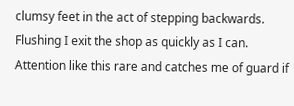clumsy feet in the act of stepping backwards. Flushing I exit the shop as quickly as I can. Attention like this rare and catches me of guard if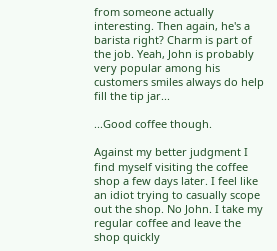from someone actually interesting. Then again, he's a barista right? Charm is part of the job. Yeah, John is probably very popular among his customers smiles always do help fill the tip jar...

...Good coffee though.

Against my better judgment I find myself visiting the coffee shop a few days later. I feel like an idiot trying to casually scope out the shop. No John. I take my regular coffee and leave the shop quickly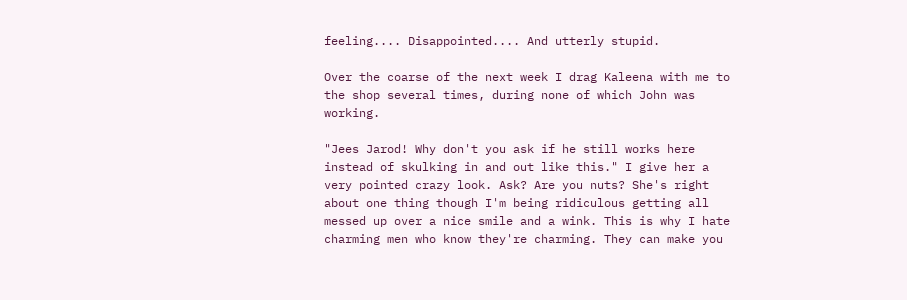feeling.... Disappointed.... And utterly stupid.

Over the coarse of the next week I drag Kaleena with me to the shop several times, during none of which John was working.

"Jees Jarod! Why don't you ask if he still works here instead of skulking in and out like this." I give her a very pointed crazy look. Ask? Are you nuts? She's right about one thing though I'm being ridiculous getting all messed up over a nice smile and a wink. This is why I hate charming men who know they're charming. They can make you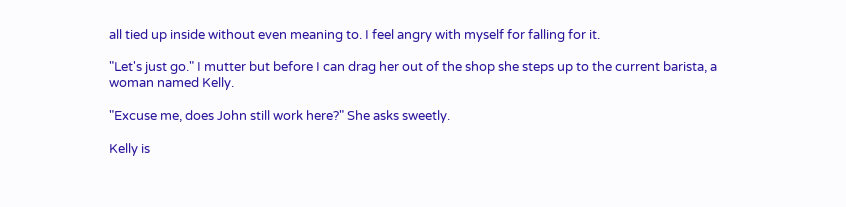all tied up inside without even meaning to. I feel angry with myself for falling for it.

"Let's just go." I mutter but before I can drag her out of the shop she steps up to the current barista, a woman named Kelly.

"Excuse me, does John still work here?" She asks sweetly.

Kelly is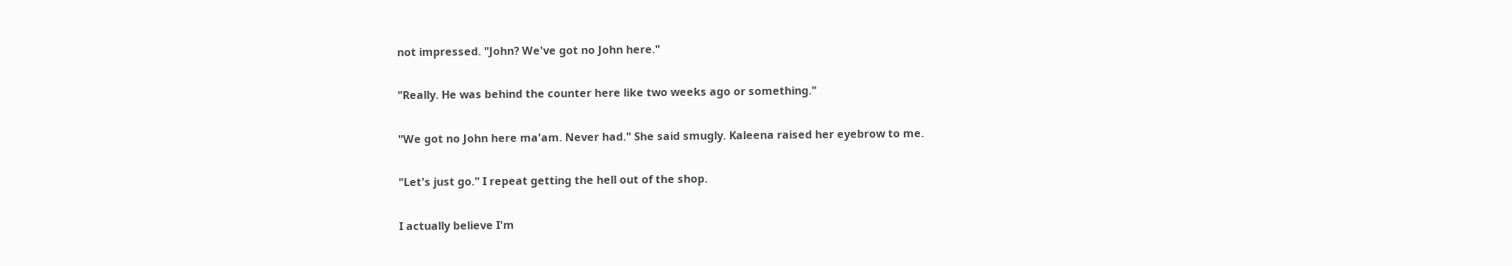not impressed. "John? We've got no John here."

"Really. He was behind the counter here like two weeks ago or something."

"We got no John here ma'am. Never had." She said smugly. Kaleena raised her eyebrow to me.

"Let's just go." I repeat getting the hell out of the shop.

I actually believe I'm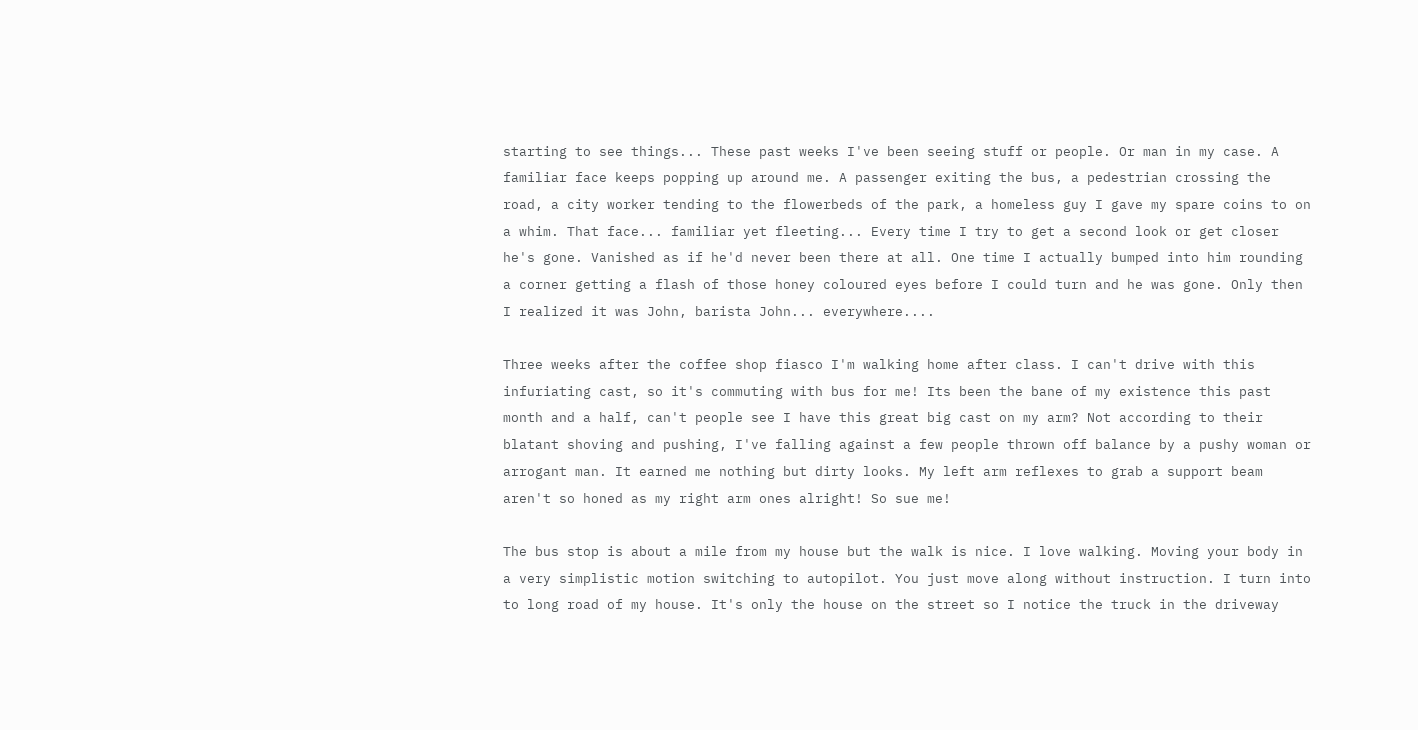starting to see things... These past weeks I've been seeing stuff or people. Or man in my case. A familiar face keeps popping up around me. A passenger exiting the bus, a pedestrian crossing the road, a city worker tending to the flowerbeds of the park, a homeless guy I gave my spare coins to on a whim. That face... familiar yet fleeting... Every time I try to get a second look or get closer he's gone. Vanished as if he'd never been there at all. One time I actually bumped into him rounding a corner getting a flash of those honey coloured eyes before I could turn and he was gone. Only then I realized it was John, barista John... everywhere....

Three weeks after the coffee shop fiasco I'm walking home after class. I can't drive with this infuriating cast, so it's commuting with bus for me! Its been the bane of my existence this past month and a half, can't people see I have this great big cast on my arm? Not according to their blatant shoving and pushing, I've falling against a few people thrown off balance by a pushy woman or arrogant man. It earned me nothing but dirty looks. My left arm reflexes to grab a support beam aren't so honed as my right arm ones alright! So sue me!

The bus stop is about a mile from my house but the walk is nice. I love walking. Moving your body in a very simplistic motion switching to autopilot. You just move along without instruction. I turn into to long road of my house. It's only the house on the street so I notice the truck in the driveway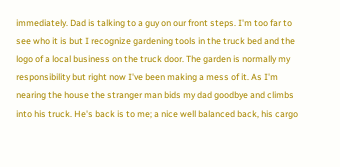immediately. Dad is talking to a guy on our front steps. I'm too far to see who it is but I recognize gardening tools in the truck bed and the logo of a local business on the truck door. The garden is normally my responsibility but right now I've been making a mess of it. As I'm nearing the house the stranger man bids my dad goodbye and climbs into his truck. He's back is to me; a nice well balanced back, his cargo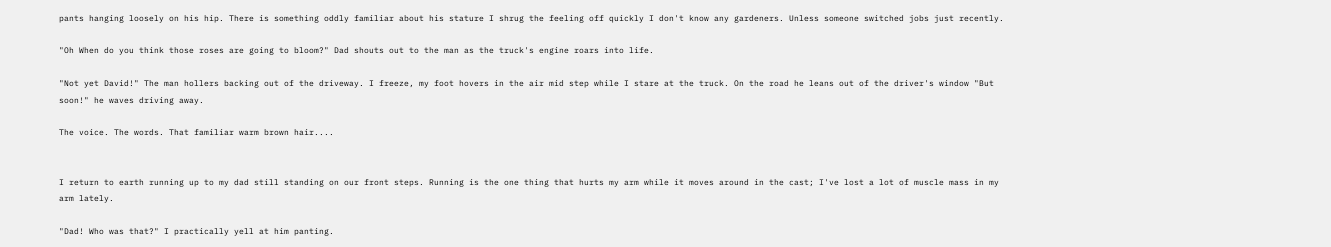pants hanging loosely on his hip. There is something oddly familiar about his stature I shrug the feeling off quickly I don't know any gardeners. Unless someone switched jobs just recently.

"Oh When do you think those roses are going to bloom?" Dad shouts out to the man as the truck's engine roars into life.

"Not yet David!" The man hollers backing out of the driveway. I freeze, my foot hovers in the air mid step while I stare at the truck. On the road he leans out of the driver's window "But soon!" he waves driving away.

The voice. The words. That familiar warm brown hair....


I return to earth running up to my dad still standing on our front steps. Running is the one thing that hurts my arm while it moves around in the cast; I've lost a lot of muscle mass in my arm lately.

"Dad! Who was that?" I practically yell at him panting.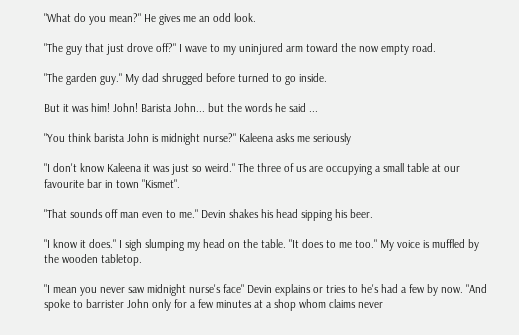"What do you mean?" He gives me an odd look.

"The guy that just drove off?" I wave to my uninjured arm toward the now empty road.

"The garden guy." My dad shrugged before turned to go inside.

But it was him! John! Barista John... but the words he said ...

"You think barista John is midnight nurse?" Kaleena asks me seriously

"I don't know Kaleena it was just so weird." The three of us are occupying a small table at our favourite bar in town "Kismet".

"That sounds off man even to me." Devin shakes his head sipping his beer.

"I know it does." I sigh slumping my head on the table. "It does to me too." My voice is muffled by the wooden tabletop.

"I mean you never saw midnight nurse's face" Devin explains or tries to he's had a few by now. "And spoke to barrister John only for a few minutes at a shop whom claims never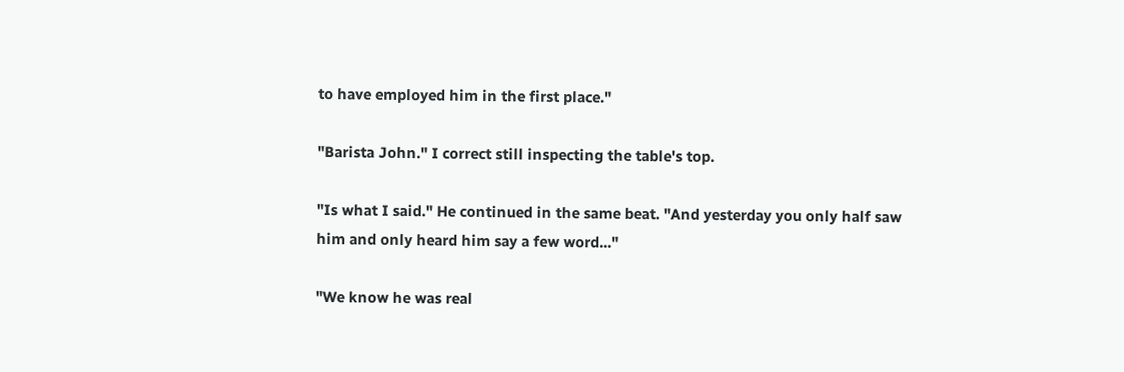to have employed him in the first place."

"Barista John." I correct still inspecting the table's top.

"Is what I said." He continued in the same beat. "And yesterday you only half saw him and only heard him say a few word..."

"We know he was real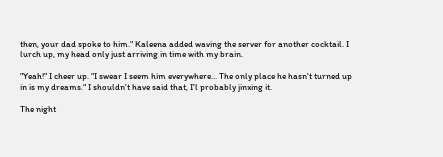then, your dad spoke to him." Kaleena added waving the server for another cocktail. I lurch up, my head only just arriving in time with my brain.

"Yeah!" I cheer up. "I swear I seem him everywhere... The only place he hasn't turned up in is my dreams." I shouldn't have said that, I'l probably jinxing it.

The night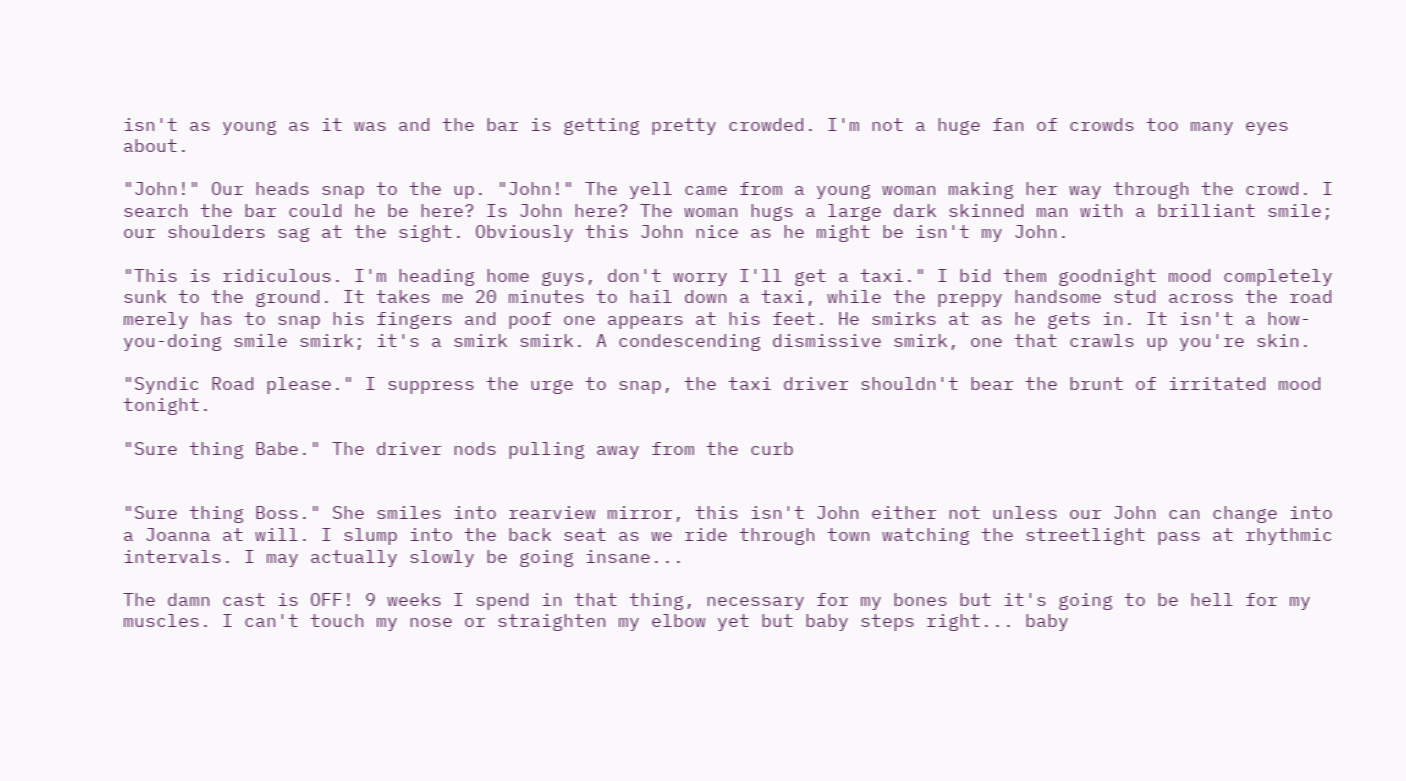isn't as young as it was and the bar is getting pretty crowded. I'm not a huge fan of crowds too many eyes about.

"John!" Our heads snap to the up. "John!" The yell came from a young woman making her way through the crowd. I search the bar could he be here? Is John here? The woman hugs a large dark skinned man with a brilliant smile; our shoulders sag at the sight. Obviously this John nice as he might be isn't my John.

"This is ridiculous. I'm heading home guys, don't worry I'll get a taxi." I bid them goodnight mood completely sunk to the ground. It takes me 20 minutes to hail down a taxi, while the preppy handsome stud across the road merely has to snap his fingers and poof one appears at his feet. He smirks at as he gets in. It isn't a how-you-doing smile smirk; it's a smirk smirk. A condescending dismissive smirk, one that crawls up you're skin.

"Syndic Road please." I suppress the urge to snap, the taxi driver shouldn't bear the brunt of irritated mood tonight.

"Sure thing Babe." The driver nods pulling away from the curb


"Sure thing Boss." She smiles into rearview mirror, this isn't John either not unless our John can change into a Joanna at will. I slump into the back seat as we ride through town watching the streetlight pass at rhythmic intervals. I may actually slowly be going insane...

The damn cast is OFF! 9 weeks I spend in that thing, necessary for my bones but it's going to be hell for my muscles. I can't touch my nose or straighten my elbow yet but baby steps right... baby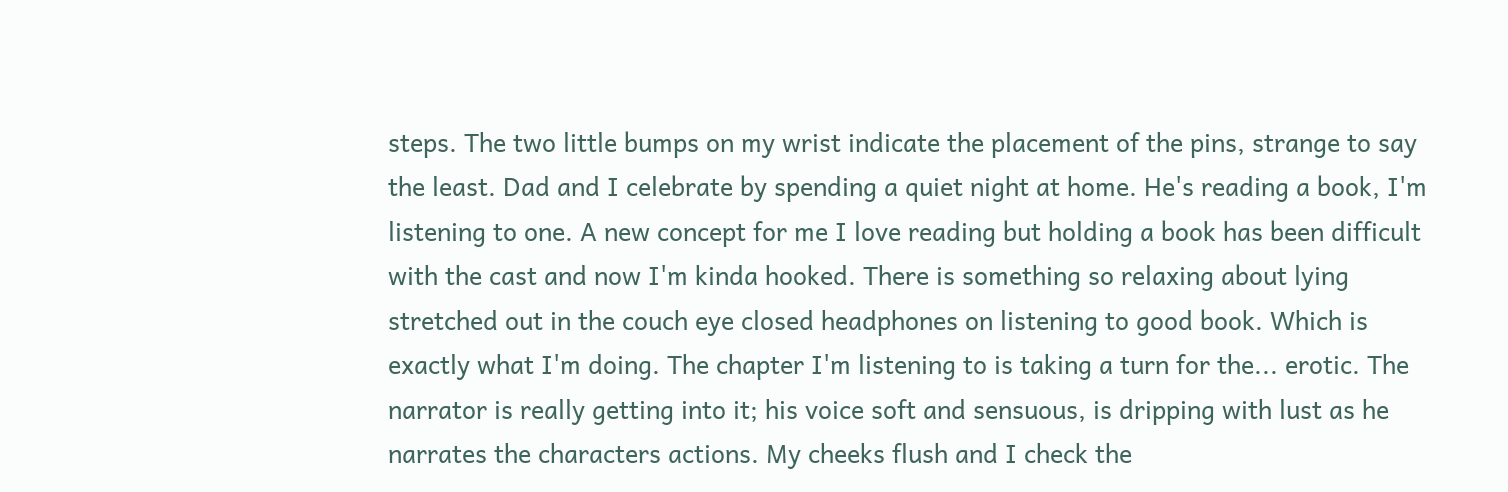steps. The two little bumps on my wrist indicate the placement of the pins, strange to say the least. Dad and I celebrate by spending a quiet night at home. He's reading a book, I'm listening to one. A new concept for me I love reading but holding a book has been difficult with the cast and now I'm kinda hooked. There is something so relaxing about lying stretched out in the couch eye closed headphones on listening to good book. Which is exactly what I'm doing. The chapter I'm listening to is taking a turn for the... erotic. The narrator is really getting into it; his voice soft and sensuous, is dripping with lust as he narrates the characters actions. My cheeks flush and I check the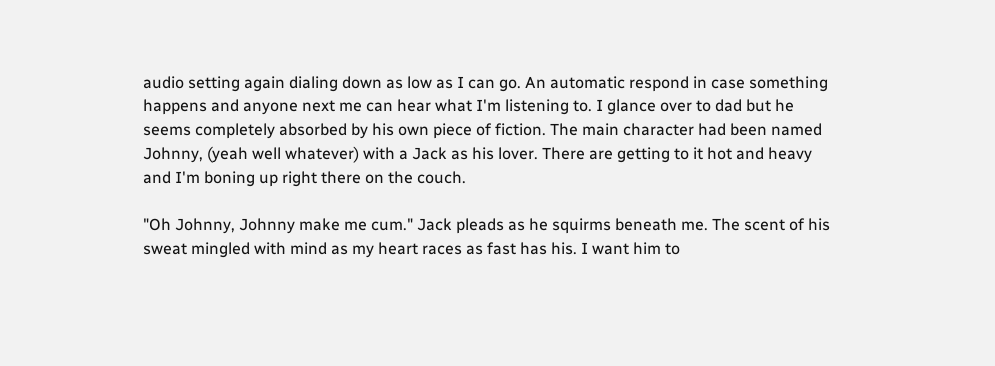audio setting again dialing down as low as I can go. An automatic respond in case something happens and anyone next me can hear what I'm listening to. I glance over to dad but he seems completely absorbed by his own piece of fiction. The main character had been named Johnny, (yeah well whatever) with a Jack as his lover. There are getting to it hot and heavy and I'm boning up right there on the couch.

"Oh Johnny, Johnny make me cum." Jack pleads as he squirms beneath me. The scent of his sweat mingled with mind as my heart races as fast has his. I want him to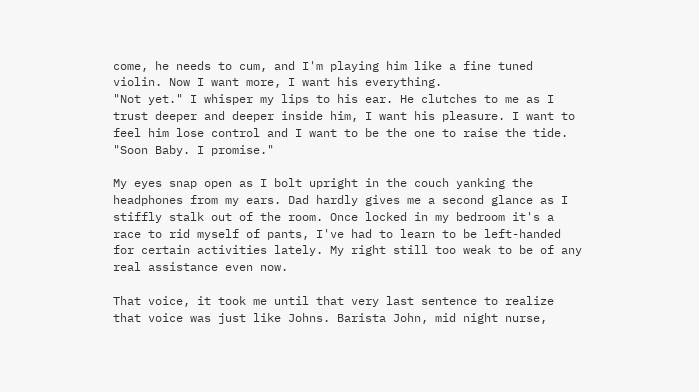come, he needs to cum, and I'm playing him like a fine tuned violin. Now I want more, I want his everything.
"Not yet." I whisper my lips to his ear. He clutches to me as I trust deeper and deeper inside him, I want his pleasure. I want to feel him lose control and I want to be the one to raise the tide. "Soon Baby. I promise."

My eyes snap open as I bolt upright in the couch yanking the headphones from my ears. Dad hardly gives me a second glance as I stiffly stalk out of the room. Once locked in my bedroom it's a race to rid myself of pants, I've had to learn to be left-handed for certain activities lately. My right still too weak to be of any real assistance even now.

That voice, it took me until that very last sentence to realize that voice was just like Johns. Barista John, mid night nurse,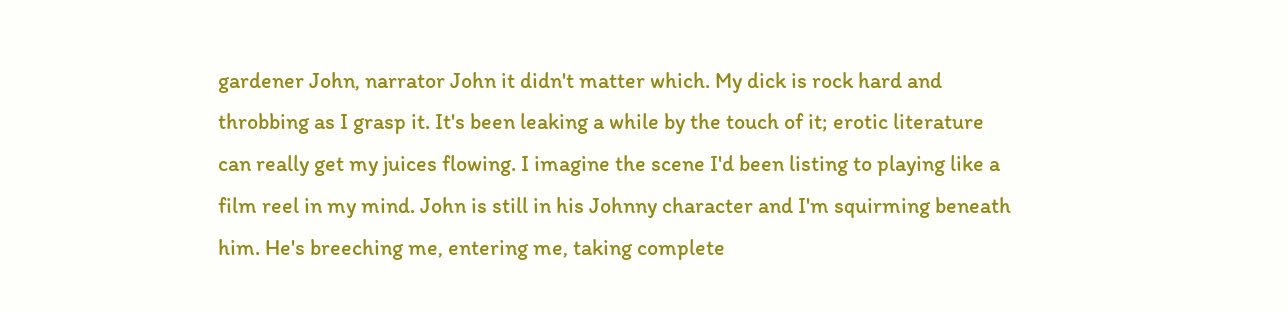gardener John, narrator John it didn't matter which. My dick is rock hard and throbbing as I grasp it. It's been leaking a while by the touch of it; erotic literature can really get my juices flowing. I imagine the scene I'd been listing to playing like a film reel in my mind. John is still in his Johnny character and I'm squirming beneath him. He's breeching me, entering me, taking complete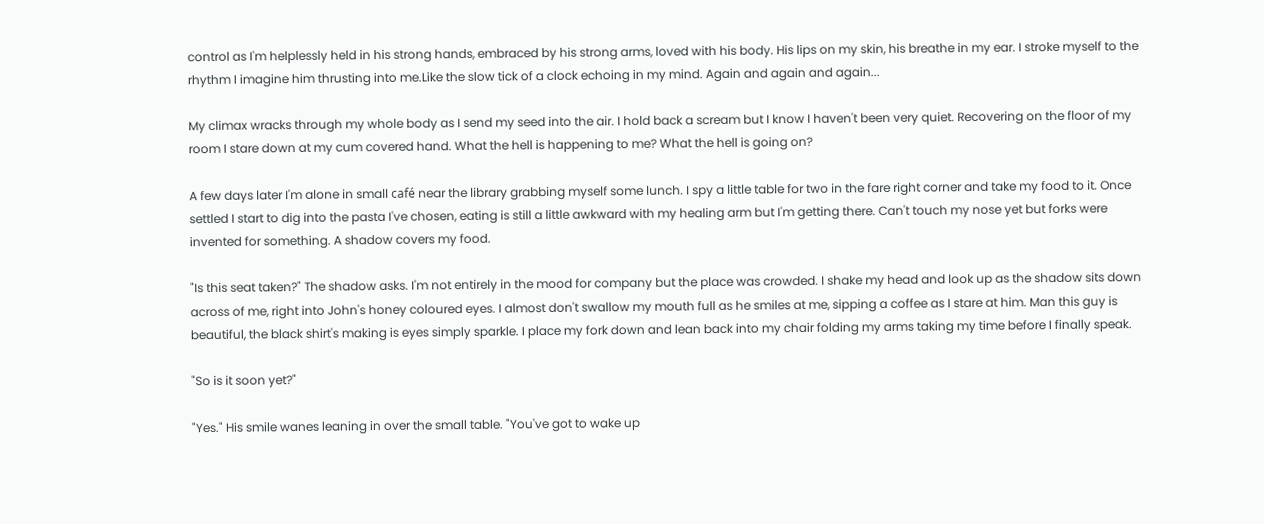control as I'm helplessly held in his strong hands, embraced by his strong arms, loved with his body. His lips on my skin, his breathe in my ear. I stroke myself to the rhythm I imagine him thrusting into me.Like the slow tick of a clock echoing in my mind. Again and again and again...

My climax wracks through my whole body as I send my seed into the air. I hold back a scream but I know I haven't been very quiet. Recovering on the floor of my room I stare down at my cum covered hand. What the hell is happening to me? What the hell is going on?

A few days later I'm alone in small café near the library grabbing myself some lunch. I spy a little table for two in the fare right corner and take my food to it. Once settled I start to dig into the pasta I've chosen, eating is still a little awkward with my healing arm but I'm getting there. Can't touch my nose yet but forks were invented for something. A shadow covers my food.

"Is this seat taken?" The shadow asks. I'm not entirely in the mood for company but the place was crowded. I shake my head and look up as the shadow sits down across of me, right into John's honey coloured eyes. I almost don't swallow my mouth full as he smiles at me, sipping a coffee as I stare at him. Man this guy is beautiful, the black shirt's making is eyes simply sparkle. I place my fork down and lean back into my chair folding my arms taking my time before I finally speak.

"So is it soon yet?"

"Yes." His smile wanes leaning in over the small table. "You've got to wake up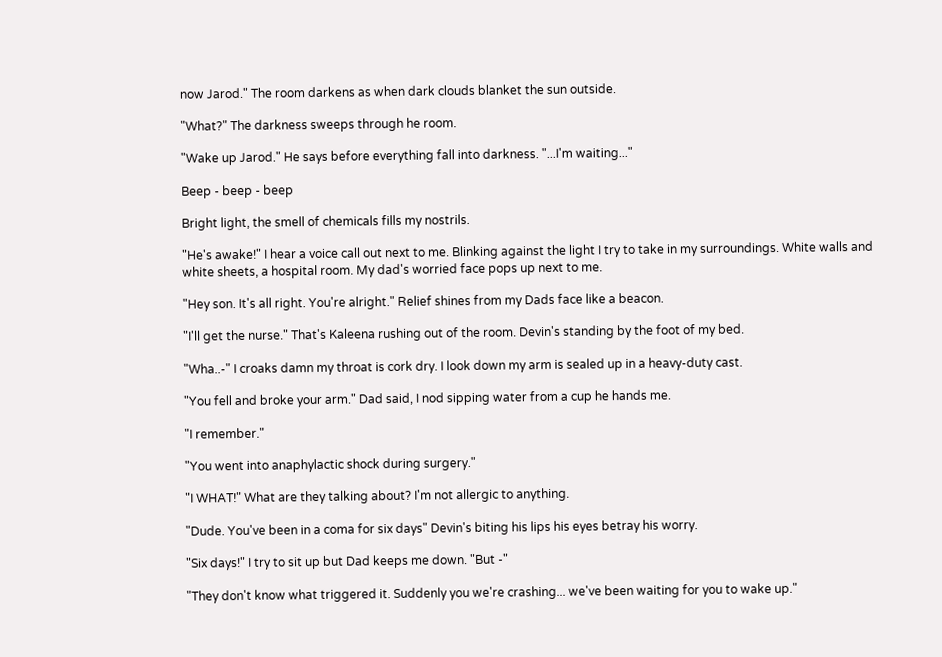now Jarod." The room darkens as when dark clouds blanket the sun outside.

"What?" The darkness sweeps through he room.

"Wake up Jarod." He says before everything fall into darkness. "...I'm waiting..."

Beep - beep - beep

Bright light, the smell of chemicals fills my nostrils.

"He's awake!" I hear a voice call out next to me. Blinking against the light I try to take in my surroundings. White walls and white sheets, a hospital room. My dad's worried face pops up next to me.

"Hey son. It's all right. You're alright." Relief shines from my Dads face like a beacon.

"I'll get the nurse." That's Kaleena rushing out of the room. Devin's standing by the foot of my bed.

"Wha..-" I croaks damn my throat is cork dry. I look down my arm is sealed up in a heavy-duty cast.

"You fell and broke your arm." Dad said, I nod sipping water from a cup he hands me.

"I remember."

"You went into anaphylactic shock during surgery."

"I WHAT!" What are they talking about? I'm not allergic to anything.

"Dude. You've been in a coma for six days" Devin's biting his lips his eyes betray his worry.

"Six days!" I try to sit up but Dad keeps me down. "But -"

"They don't know what triggered it. Suddenly you we're crashing... we've been waiting for you to wake up."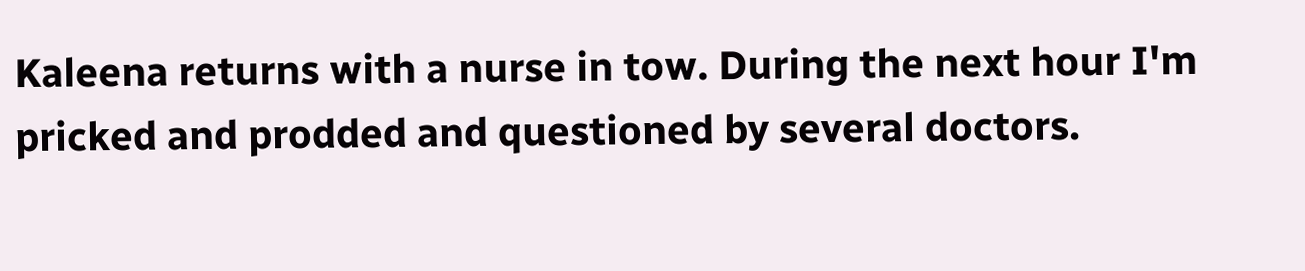Kaleena returns with a nurse in tow. During the next hour I'm pricked and prodded and questioned by several doctors.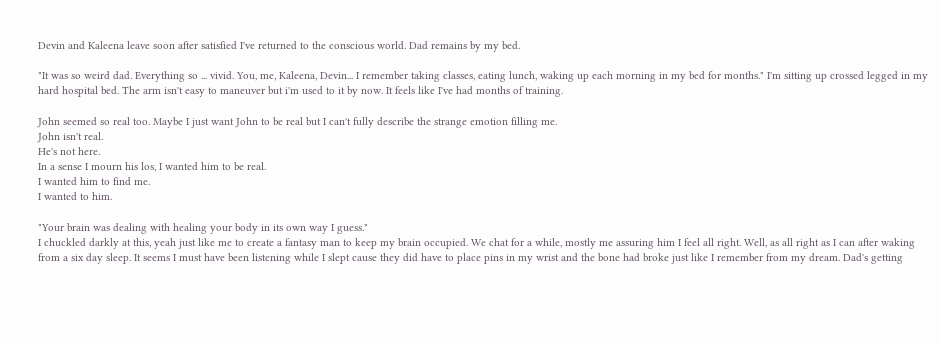Devin and Kaleena leave soon after satisfied I've returned to the conscious world. Dad remains by my bed.

"It was so weird dad. Everything so ... vivid. You, me, Kaleena, Devin... I remember taking classes, eating lunch, waking up each morning in my bed for months." I'm sitting up crossed legged in my hard hospital bed. The arm isn't easy to maneuver but i'm used to it by now. It feels like I've had months of training.

John seemed so real too. Maybe I just want John to be real but I can't fully describe the strange emotion filling me.
John isn't real.
He's not here.
In a sense I mourn his los, I wanted him to be real.
I wanted him to find me.
I wanted to him.

"Your brain was dealing with healing your body in its own way I guess."
I chuckled darkly at this, yeah just like me to create a fantasy man to keep my brain occupied. We chat for a while, mostly me assuring him I feel all right. Well, as all right as I can after waking from a six day sleep. It seems I must have been listening while I slept cause they did have to place pins in my wrist and the bone had broke just like I remember from my dream. Dad's getting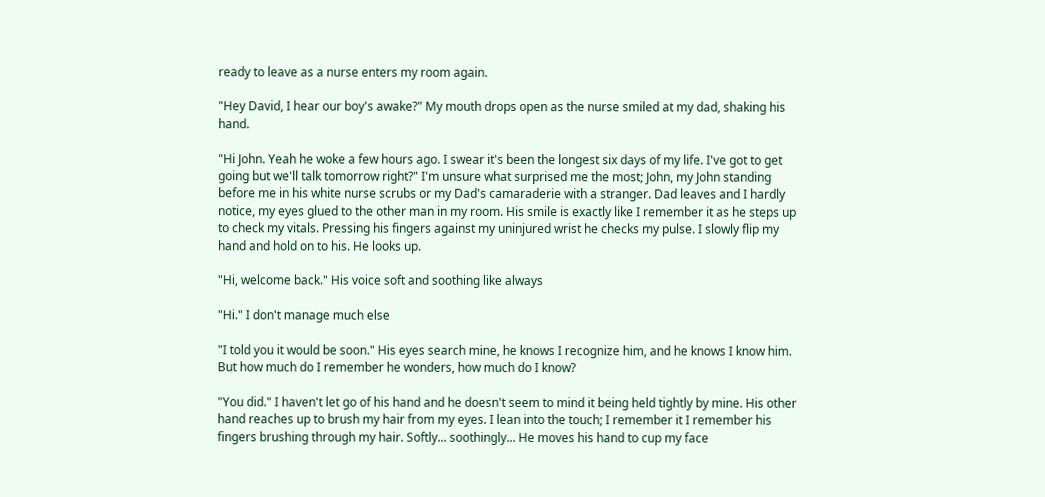ready to leave as a nurse enters my room again.

"Hey David, I hear our boy's awake?" My mouth drops open as the nurse smiled at my dad, shaking his hand.

"Hi John. Yeah he woke a few hours ago. I swear it's been the longest six days of my life. I've got to get going but we'll talk tomorrow right?" I'm unsure what surprised me the most; John, my John standing before me in his white nurse scrubs or my Dad's camaraderie with a stranger. Dad leaves and I hardly notice, my eyes glued to the other man in my room. His smile is exactly like I remember it as he steps up to check my vitals. Pressing his fingers against my uninjured wrist he checks my pulse. I slowly flip my hand and hold on to his. He looks up.

"Hi, welcome back." His voice soft and soothing like always

"Hi." I don't manage much else

"I told you it would be soon." His eyes search mine, he knows I recognize him, and he knows I know him. But how much do I remember he wonders, how much do I know?

"You did." I haven't let go of his hand and he doesn't seem to mind it being held tightly by mine. His other hand reaches up to brush my hair from my eyes. I lean into the touch; I remember it I remember his fingers brushing through my hair. Softly... soothingly... He moves his hand to cup my face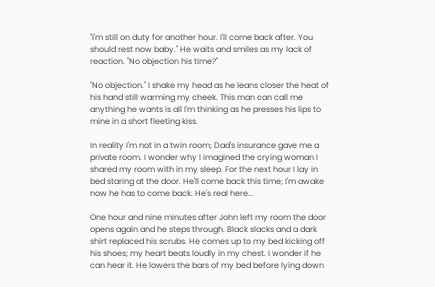"I'm still on duty for another hour. I'll come back after. You should rest now baby." He waits and smiles as my lack of reaction. "No objection his time?"

"No objection." I shake my head as he leans closer the heat of his hand still warming my cheek. This man can call me anything he wants is all I'm thinking as he presses his lips to mine in a short fleeting kiss.

In reality I'm not in a twin room; Dad's insurance gave me a private room. I wonder why I imagined the crying woman I shared my room with in my sleep. For the next hour I lay in bed staring at the door. He'll come back this time; I'm awake now he has to come back. He's real here...

One hour and nine minutes after John left my room the door opens again and he steps through. Black slacks and a dark shirt replaced his scrubs. He comes up to my bed kicking off his shoes; my heart beats loudly in my chest. I wonder if he can hear it. He lowers the bars of my bed before lying down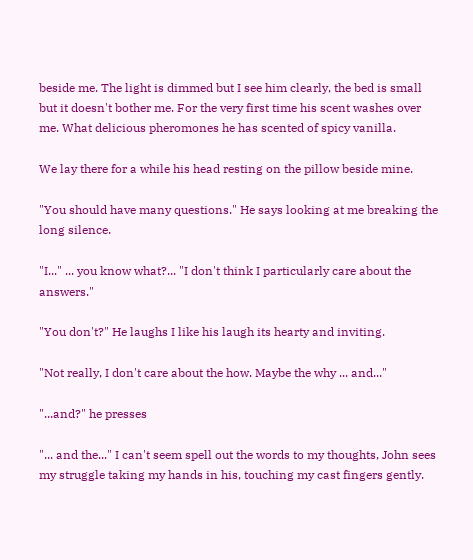beside me. The light is dimmed but I see him clearly, the bed is small but it doesn't bother me. For the very first time his scent washes over me. What delicious pheromones he has scented of spicy vanilla.

We lay there for a while his head resting on the pillow beside mine.

"You should have many questions." He says looking at me breaking the long silence.

"I..." ... you know what?... "I don't think I particularly care about the answers."

"You don't?" He laughs I like his laugh its hearty and inviting.

"Not really, I don't care about the how. Maybe the why ... and..."

"...and?" he presses

"... and the..." I can't seem spell out the words to my thoughts, John sees my struggle taking my hands in his, touching my cast fingers gently.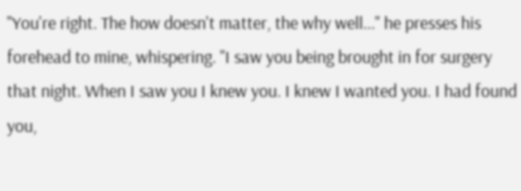"You're right. The how doesn't matter, the why well..." he presses his forehead to mine, whispering. "I saw you being brought in for surgery that night. When I saw you I knew you. I knew I wanted you. I had found you,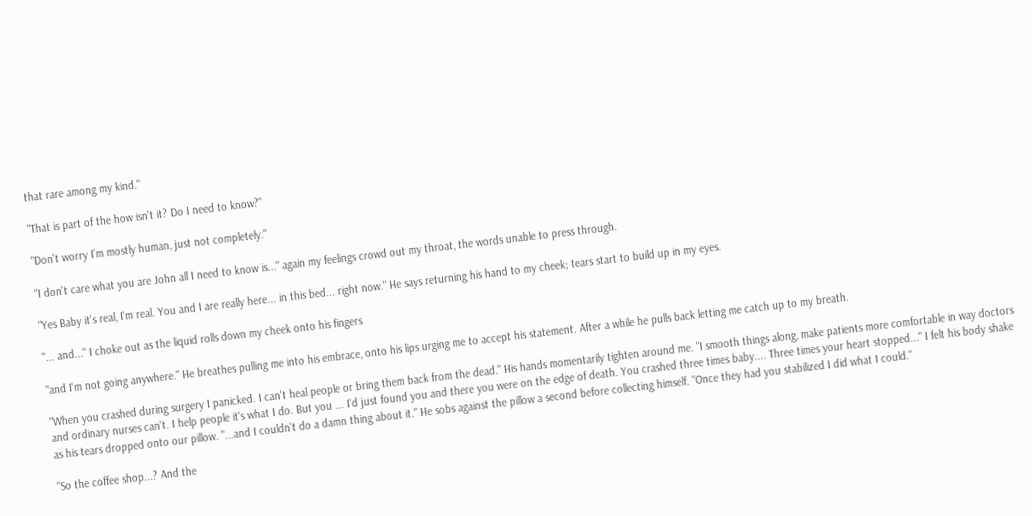that rare among my kind."

"That is part of the how isn't it? Do I need to know?"

"Don't worry I'm mostly human, just not completely."

"I don't care what you are John all I need to know is..." again my feelings crowd out my throat, the words unable to press through.

"Yes Baby it's real, I'm real. You and I are really here... in this bed... right now." He says returning his hand to my cheek; tears start to build up in my eyes.

"... and..." I choke out as the liquid rolls down my cheek onto his fingers

"and I'm not going anywhere." He breathes pulling me into his embrace, onto his lips urging me to accept his statement. After a while he pulls back letting me catch up to my breath.

"When you crashed during surgery I panicked. I can't heal people or bring them back from the dead." His hands momentarily tighten around me. "I smooth things along, make patients more comfortable in way doctors and ordinary nurses can't. I help people it's what I do. But you ... I'd just found you and there you were on the edge of death. You crashed three times baby.... Three times your heart stopped..." I felt his body shake as his tears dropped onto our pillow. "...and I couldn't do a damn thing about it." He sobs against the pillow a second before collecting himself. "Once they had you stabilized I did what I could."

"So the coffee shop...? And the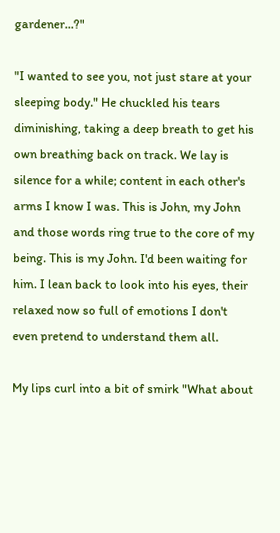gardener...?"

"I wanted to see you, not just stare at your sleeping body." He chuckled his tears diminishing, taking a deep breath to get his own breathing back on track. We lay is silence for a while; content in each other's arms I know I was. This is John, my John and those words ring true to the core of my being. This is my John. I'd been waiting for him. I lean back to look into his eyes, their relaxed now so full of emotions I don't even pretend to understand them all.

My lips curl into a bit of smirk "What about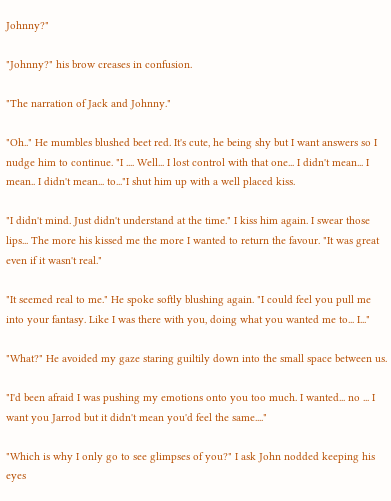Johnny?"

"Johnny?" his brow creases in confusion.

"The narration of Jack and Johnny."

"Oh.." He mumbles blushed beet red. It's cute, he being shy but I want answers so I nudge him to continue. "I .... Well... I lost control with that one... I didn't mean... I mean.. I didn't mean... to..."I shut him up with a well placed kiss.

"I didn't mind. Just didn't understand at the time." I kiss him again. I swear those lips... The more his kissed me the more I wanted to return the favour. "It was great even if it wasn't real."

"It seemed real to me." He spoke softly blushing again. "I could feel you pull me into your fantasy. Like I was there with you, doing what you wanted me to... I..."

"What?" He avoided my gaze staring guiltily down into the small space between us.

"I'd been afraid I was pushing my emotions onto you too much. I wanted... no ... I want you Jarrod but it didn't mean you'd feel the same...."

"Which is why I only go to see glimpses of you?" I ask John nodded keeping his eyes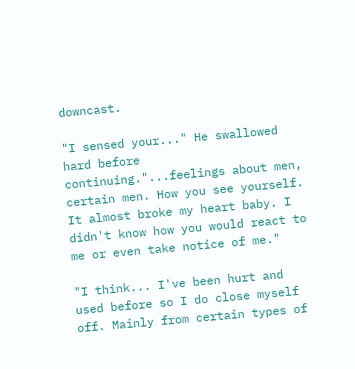downcast.

"I sensed your..." He swallowed hard before continuing."...feelings about men, certain men. How you see yourself. It almost broke my heart baby. I didn't know how you would react to me or even take notice of me."

"I think... I've been hurt and used before so I do close myself off. Mainly from certain types of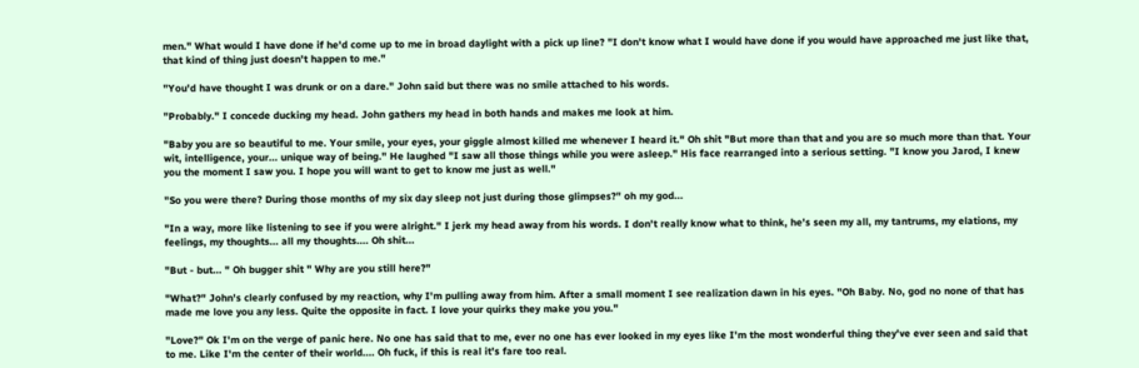men." What would I have done if he'd come up to me in broad daylight with a pick up line? "I don't know what I would have done if you would have approached me just like that, that kind of thing just doesn't happen to me."

"You'd have thought I was drunk or on a dare." John said but there was no smile attached to his words.

"Probably." I concede ducking my head. John gathers my head in both hands and makes me look at him.

"Baby you are so beautiful to me. Your smile, your eyes, your giggle almost killed me whenever I heard it." Oh shit "But more than that and you are so much more than that. Your wit, intelligence, your... unique way of being." He laughed "I saw all those things while you were asleep." His face rearranged into a serious setting. "I know you Jarod, I knew you the moment I saw you. I hope you will want to get to know me just as well."

"So you were there? During those months of my six day sleep not just during those glimpses?" oh my god...

"In a way, more like listening to see if you were alright." I jerk my head away from his words. I don't really know what to think, he's seen my all, my tantrums, my elations, my feelings, my thoughts... all my thoughts.... Oh shit...

"But - but... " Oh bugger shit " Why are you still here?"

"What?" John's clearly confused by my reaction, why I'm pulling away from him. After a small moment I see realization dawn in his eyes. "Oh Baby. No, god no none of that has made me love you any less. Quite the opposite in fact. I love your quirks they make you you."

"Love?" Ok I'm on the verge of panic here. No one has said that to me, ever no one has ever looked in my eyes like I'm the most wonderful thing they've ever seen and said that to me. Like I'm the center of their world.... Oh fuck, if this is real it's fare too real.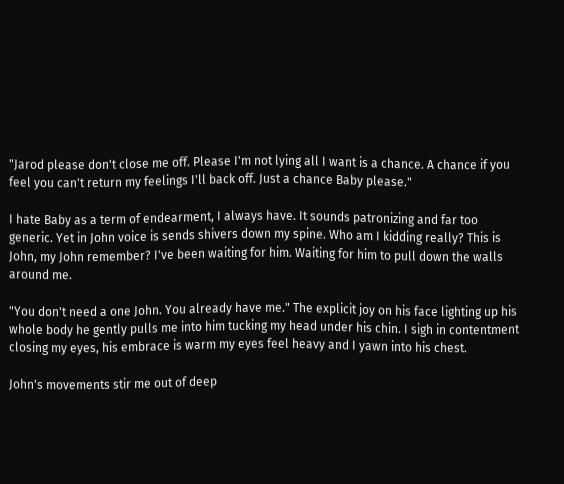"Jarod please don't close me off. Please I'm not lying all I want is a chance. A chance if you feel you can't return my feelings I'll back off. Just a chance Baby please."

I hate Baby as a term of endearment, I always have. It sounds patronizing and far too generic. Yet in John voice is sends shivers down my spine. Who am I kidding really? This is John, my John remember? I've been waiting for him. Waiting for him to pull down the walls around me.

"You don't need a one John. You already have me." The explicit joy on his face lighting up his whole body he gently pulls me into him tucking my head under his chin. I sigh in contentment closing my eyes, his embrace is warm my eyes feel heavy and I yawn into his chest.

John's movements stir me out of deep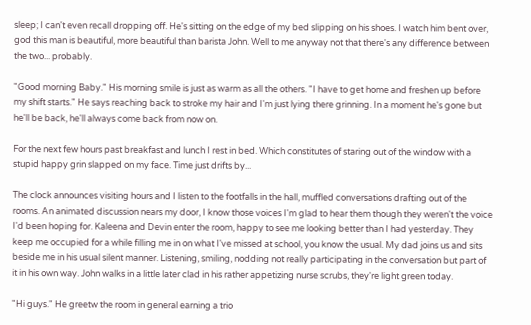sleep; I can't even recall dropping off. He's sitting on the edge of my bed slipping on his shoes. I watch him bent over, god this man is beautiful, more beautiful than barista John. Well to me anyway not that there's any difference between the two... probably.

"Good morning Baby." His morning smile is just as warm as all the others. "I have to get home and freshen up before my shift starts." He says reaching back to stroke my hair and I'm just lying there grinning. In a moment he's gone but he'll be back, he'll always come back from now on.

For the next few hours past breakfast and lunch I rest in bed. Which constitutes of staring out of the window with a stupid happy grin slapped on my face. Time just drifts by...

The clock announces visiting hours and I listen to the footfalls in the hall, muffled conversations drafting out of the rooms. An animated discussion nears my door, I know those voices I'm glad to hear them though they weren't the voice I'd been hoping for. Kaleena and Devin enter the room, happy to see me looking better than I had yesterday. They keep me occupied for a while filling me in on what I've missed at school, you know the usual. My dad joins us and sits beside me in his usual silent manner. Listening, smiling, nodding not really participating in the conversation but part of it in his own way. John walks in a little later clad in his rather appetizing nurse scrubs, they're light green today.

"Hi guys." He greetw the room in general earning a trio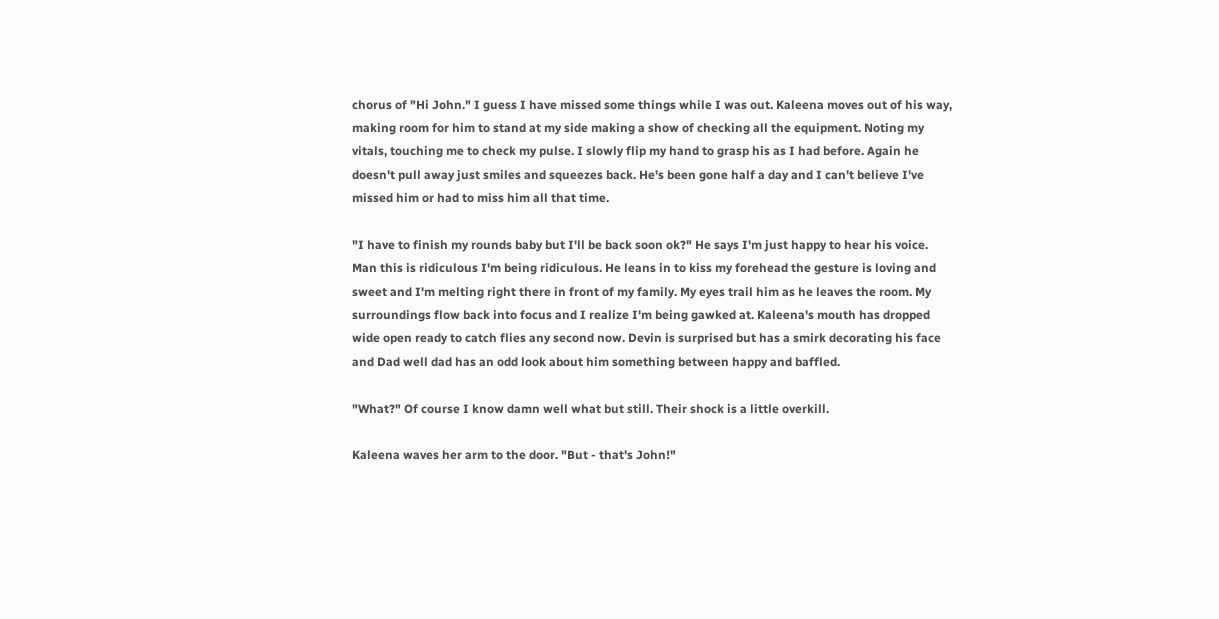chorus of "Hi John." I guess I have missed some things while I was out. Kaleena moves out of his way, making room for him to stand at my side making a show of checking all the equipment. Noting my vitals, touching me to check my pulse. I slowly flip my hand to grasp his as I had before. Again he doesn't pull away just smiles and squeezes back. He's been gone half a day and I can't believe I've missed him or had to miss him all that time.

"I have to finish my rounds baby but I'll be back soon ok?" He says I'm just happy to hear his voice. Man this is ridiculous I'm being ridiculous. He leans in to kiss my forehead the gesture is loving and sweet and I'm melting right there in front of my family. My eyes trail him as he leaves the room. My surroundings flow back into focus and I realize I'm being gawked at. Kaleena's mouth has dropped wide open ready to catch flies any second now. Devin is surprised but has a smirk decorating his face and Dad well dad has an odd look about him something between happy and baffled.

"What?" Of course I know damn well what but still. Their shock is a little overkill.

Kaleena waves her arm to the door. "But - that's John!"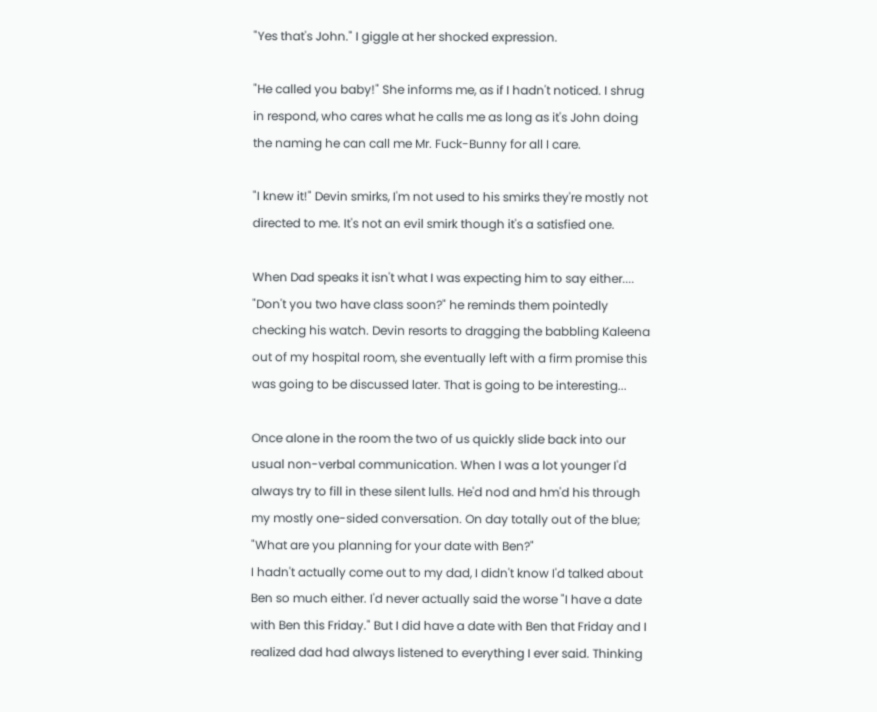"Yes that's John." I giggle at her shocked expression.

"He called you baby!" She informs me, as if I hadn't noticed. I shrug in respond, who cares what he calls me as long as it's John doing the naming he can call me Mr. Fuck-Bunny for all I care.

"I knew it!" Devin smirks, I'm not used to his smirks they're mostly not directed to me. It's not an evil smirk though it's a satisfied one.

When Dad speaks it isn't what I was expecting him to say either.... "Don't you two have class soon?" he reminds them pointedly checking his watch. Devin resorts to dragging the babbling Kaleena out of my hospital room, she eventually left with a firm promise this was going to be discussed later. That is going to be interesting...

Once alone in the room the two of us quickly slide back into our usual non-verbal communication. When I was a lot younger I'd always try to fill in these silent lulls. He'd nod and hm'd his through my mostly one-sided conversation. On day totally out of the blue; "What are you planning for your date with Ben?"
I hadn't actually come out to my dad, I didn't know I'd talked about Ben so much either. I'd never actually said the worse "I have a date with Ben this Friday." But I did have a date with Ben that Friday and I realized dad had always listened to everything I ever said. Thinking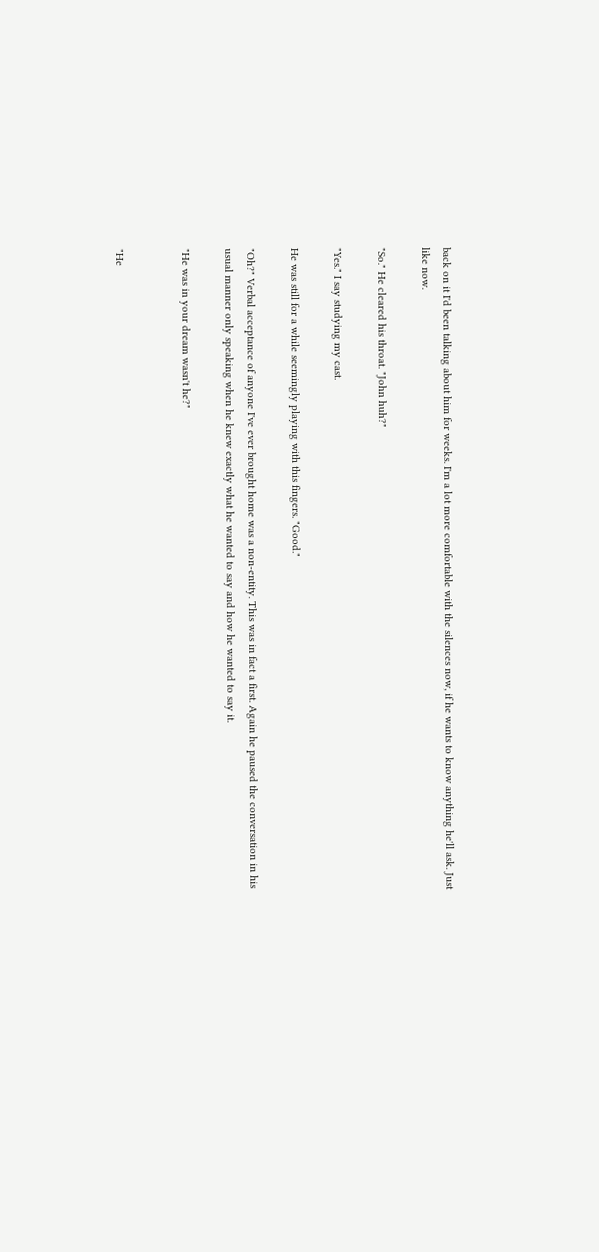back on it I'd been talking about him for weeks. I'm a lot more comfortable with the silences now, if he wants to know anything he'll ask. Just like now.

"So." He cleared his throat. "John huh?"

"Yes." I say studying my cast.

He was still for a while seemingly playing with this fingers. "Good."

"Oh?" Verbal acceptance of anyone I've ever brought home was a non-entity. This was in fact a first. Again he paused the conversation in his usual manner only speaking when he knew exactly what he wanted to say and how he wanted to say it.

"He was in your dream wasn't he?"


"He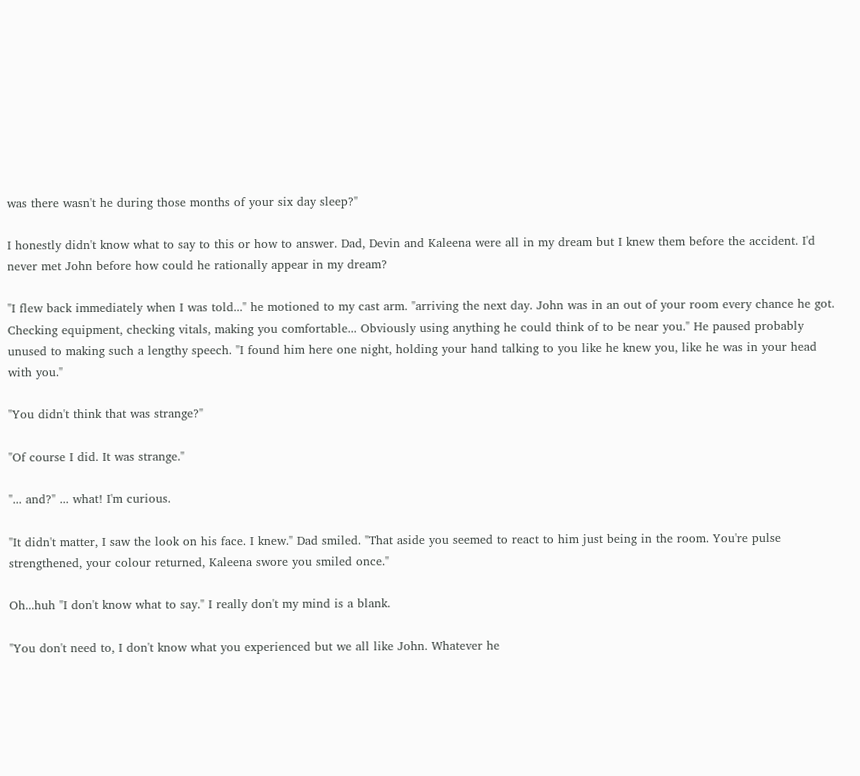was there wasn't he during those months of your six day sleep?"

I honestly didn't know what to say to this or how to answer. Dad, Devin and Kaleena were all in my dream but I knew them before the accident. I'd never met John before how could he rationally appear in my dream?

"I flew back immediately when I was told..." he motioned to my cast arm. "arriving the next day. John was in an out of your room every chance he got. Checking equipment, checking vitals, making you comfortable... Obviously using anything he could think of to be near you." He paused probably unused to making such a lengthy speech. "I found him here one night, holding your hand talking to you like he knew you, like he was in your head with you."

"You didn't think that was strange?"

"Of course I did. It was strange."

"... and?" ... what! I'm curious.

"It didn't matter, I saw the look on his face. I knew." Dad smiled. "That aside you seemed to react to him just being in the room. You're pulse strengthened, your colour returned, Kaleena swore you smiled once."

Oh...huh "I don't know what to say." I really don't my mind is a blank.

"You don't need to, I don't know what you experienced but we all like John. Whatever he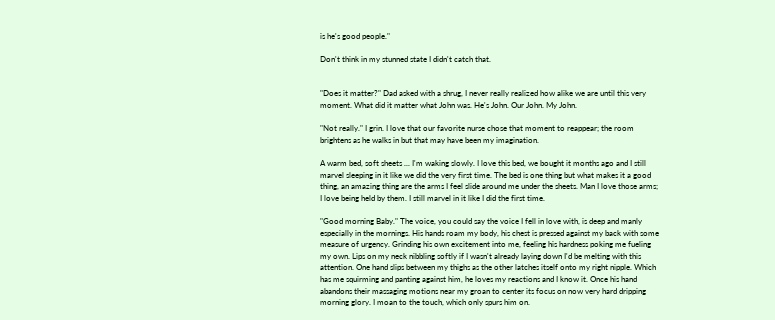is he's good people."

Don't think in my stunned state I didn't catch that.


"Does it matter?" Dad asked with a shrug, I never really realized how alike we are until this very moment. What did it matter what John was. He's John. Our John. My John.

"Not really." I grin. I love that our favorite nurse chose that moment to reappear; the room brightens as he walks in but that may have been my imagination.

A warm bed, soft sheets ... I'm waking slowly. I love this bed, we bought it months ago and I still marvel sleeping in it like we did the very first time. The bed is one thing but what makes it a good thing, an amazing thing are the arms I feel slide around me under the sheets. Man I love those arms; I love being held by them. I still marvel in it like I did the first time.

"Good morning Baby." The voice, you could say the voice I fell in love with, is deep and manly especially in the mornings. His hands roam my body, his chest is pressed against my back with some measure of urgency. Grinding his own excitement into me, feeling his hardness poking me fueling my own. Lips on my neck nibbling softly if I wasn't already laying down I'd be melting with this attention. One hand slips between my thighs as the other latches itself onto my right nipple. Which has me squirming and panting against him, he loves my reactions and I know it. Once his hand abandons their massaging motions near my groan to center its focus on now very hard dripping morning glory. I moan to the touch, which only spurs him on.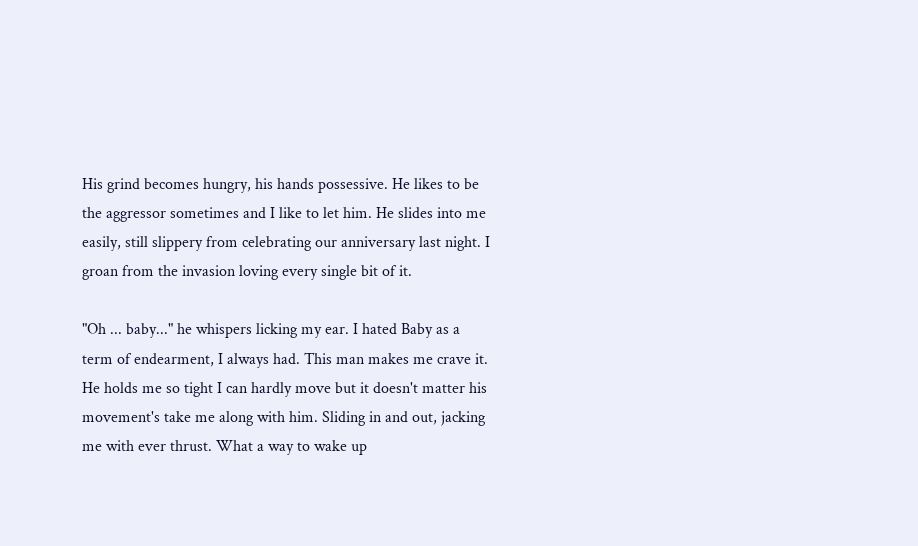His grind becomes hungry, his hands possessive. He likes to be the aggressor sometimes and I like to let him. He slides into me easily, still slippery from celebrating our anniversary last night. I groan from the invasion loving every single bit of it.

"Oh ... baby..." he whispers licking my ear. I hated Baby as a term of endearment, I always had. This man makes me crave it. He holds me so tight I can hardly move but it doesn't matter his movement's take me along with him. Sliding in and out, jacking me with ever thrust. What a way to wake up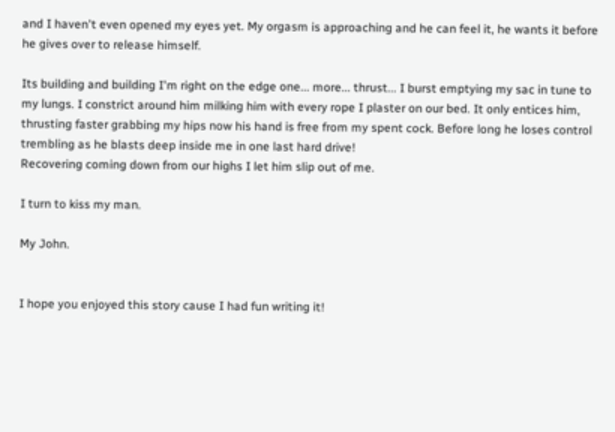and I haven't even opened my eyes yet. My orgasm is approaching and he can feel it, he wants it before he gives over to release himself.

Its building and building I'm right on the edge one... more... thrust... I burst emptying my sac in tune to my lungs. I constrict around him milking him with every rope I plaster on our bed. It only entices him, thrusting faster grabbing my hips now his hand is free from my spent cock. Before long he loses control trembling as he blasts deep inside me in one last hard drive!
Recovering coming down from our highs I let him slip out of me.

I turn to kiss my man.

My John.


I hope you enjoyed this story cause I had fun writing it!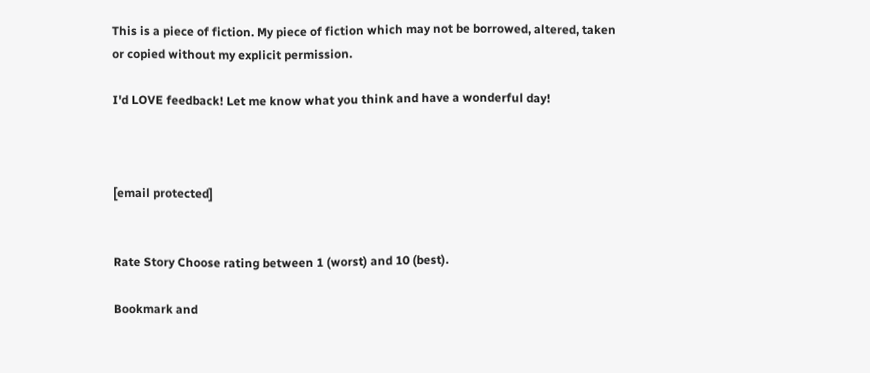This is a piece of fiction. My piece of fiction which may not be borrowed, altered, taken or copied without my explicit permission.

I'd LOVE feedback! Let me know what you think and have a wonderful day!



[email protected]


Rate Story Choose rating between 1 (worst) and 10 (best).

Bookmark and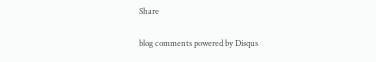Share

blog comments powered by Disqus